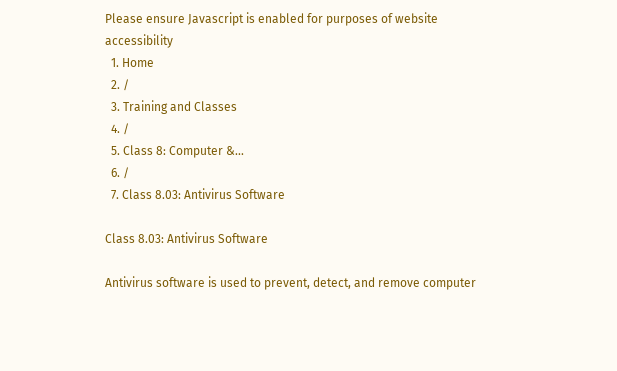Please ensure Javascript is enabled for purposes of website accessibility
  1. Home
  2. /
  3. Training and Classes
  4. /
  5. Class 8: Computer &...
  6. /
  7. Class 8.03: Antivirus Software

Class 8.03: Antivirus Software

Antivirus software is used to prevent, detect, and remove computer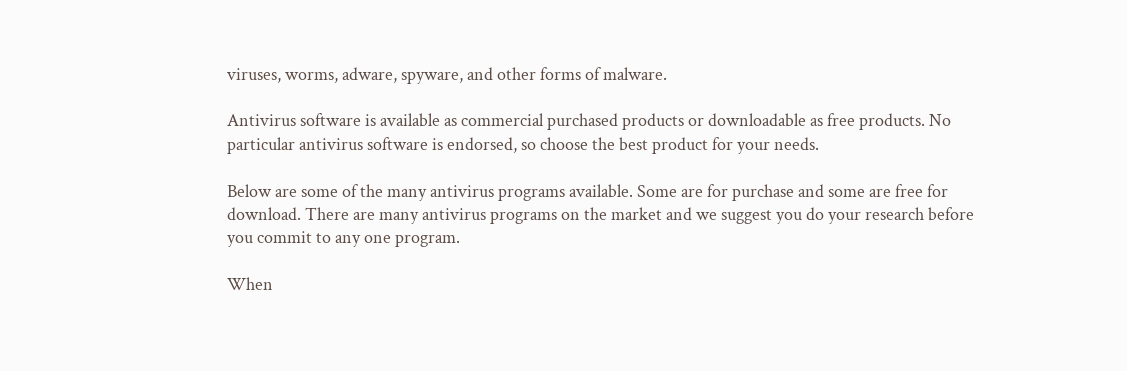viruses, worms, adware, spyware, and other forms of malware.

Antivirus software is available as commercial purchased products or downloadable as free products. No particular antivirus software is endorsed, so choose the best product for your needs.

Below are some of the many antivirus programs available. Some are for purchase and some are free for download. There are many antivirus programs on the market and we suggest you do your research before you commit to any one program.

When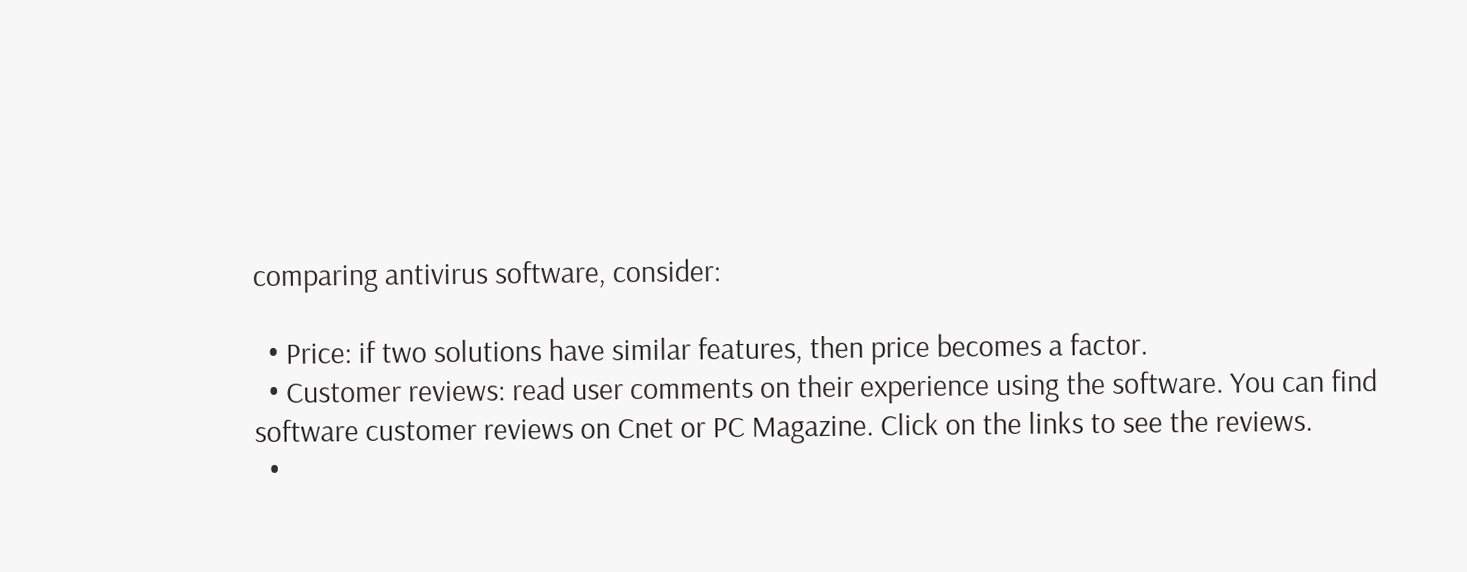comparing antivirus software, consider:

  • Price: if two solutions have similar features, then price becomes a factor.
  • Customer reviews: read user comments on their experience using the software. You can find software customer reviews on Cnet or PC Magazine. Click on the links to see the reviews.
  •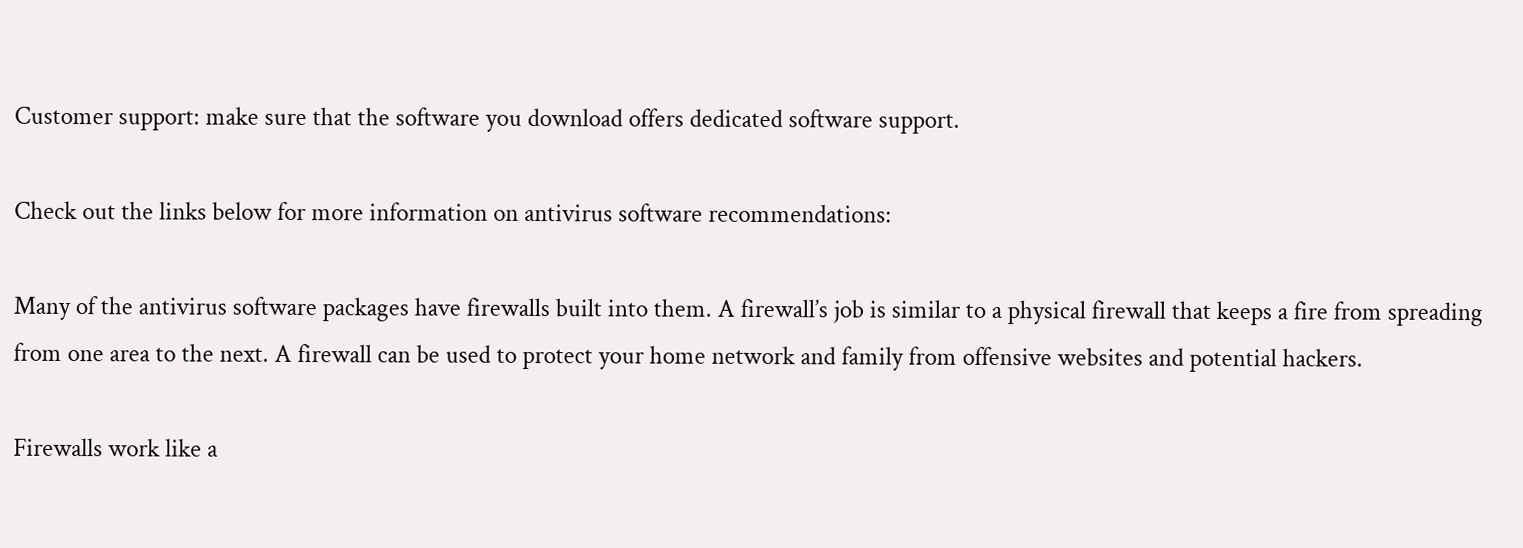Customer support: make sure that the software you download offers dedicated software support.

Check out the links below for more information on antivirus software recommendations:

Many of the antivirus software packages have firewalls built into them. A firewall’s job is similar to a physical firewall that keeps a fire from spreading from one area to the next. A firewall can be used to protect your home network and family from offensive websites and potential hackers.

Firewalls work like a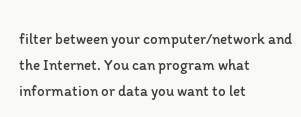filter between your computer/network and the Internet. You can program what information or data you want to let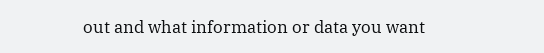out and what information or data you want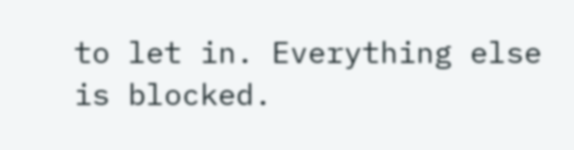to let in. Everything else is blocked.